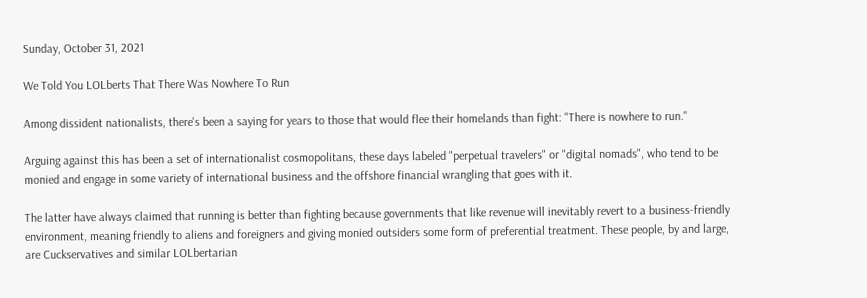Sunday, October 31, 2021

We Told You LOLberts That There Was Nowhere To Run

Among dissident nationalists, there's been a saying for years to those that would flee their homelands than fight: "There is nowhere to run."

Arguing against this has been a set of internationalist cosmopolitans, these days labeled "perpetual travelers" or "digital nomads", who tend to be monied and engage in some variety of international business and the offshore financial wrangling that goes with it.

The latter have always claimed that running is better than fighting because governments that like revenue will inevitably revert to a business-friendly environment, meaning friendly to aliens and foreigners and giving monied outsiders some form of preferential treatment. These people, by and large, are Cuckservatives and similar LOLbertarian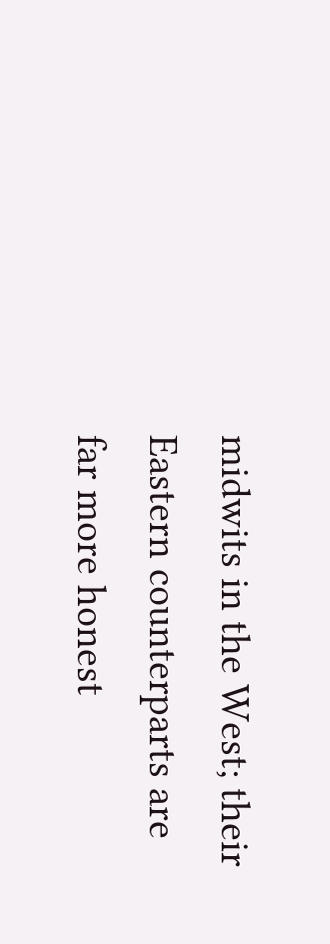midwits in the West; their Eastern counterparts are far more honest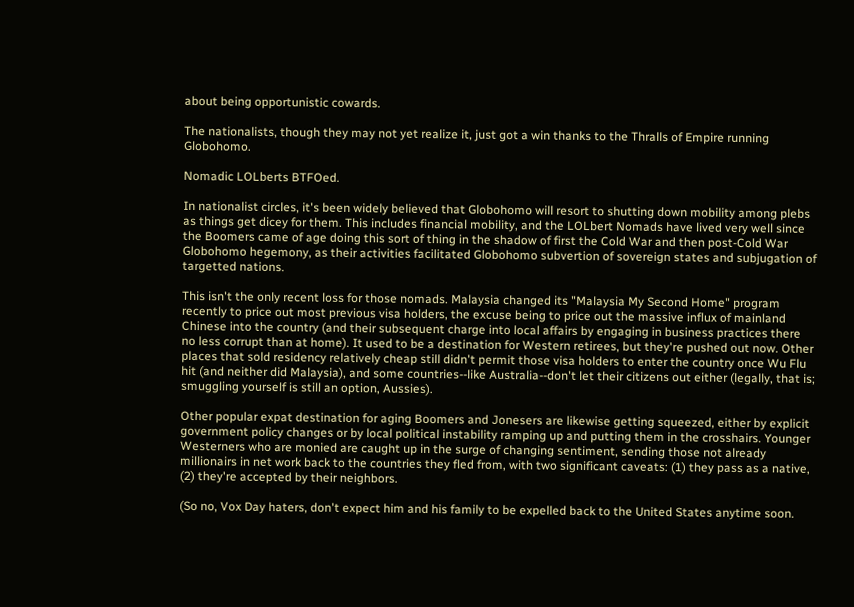about being opportunistic cowards.

The nationalists, though they may not yet realize it, just got a win thanks to the Thralls of Empire running Globohomo.

Nomadic LOLberts BTFOed.

In nationalist circles, it's been widely believed that Globohomo will resort to shutting down mobility among plebs as things get dicey for them. This includes financial mobility, and the LOLbert Nomads have lived very well since the Boomers came of age doing this sort of thing in the shadow of first the Cold War and then post-Cold War Globohomo hegemony, as their activities facilitated Globohomo subvertion of sovereign states and subjugation of targetted nations.

This isn't the only recent loss for those nomads. Malaysia changed its "Malaysia My Second Home" program recently to price out most previous visa holders, the excuse being to price out the massive influx of mainland Chinese into the country (and their subsequent charge into local affairs by engaging in business practices there no less corrupt than at home). It used to be a destination for Western retirees, but they're pushed out now. Other places that sold residency relatively cheap still didn't permit those visa holders to enter the country once Wu Flu hit (and neither did Malaysia), and some countries--like Australia--don't let their citizens out either (legally, that is; smuggling yourself is still an option, Aussies).

Other popular expat destination for aging Boomers and Jonesers are likewise getting squeezed, either by explicit government policy changes or by local political instability ramping up and putting them in the crosshairs. Younger Westerners who are monied are caught up in the surge of changing sentiment, sending those not already millionairs in net work back to the countries they fled from, with two significant caveats: (1) they pass as a native, (2) they're accepted by their neighbors.

(So no, Vox Day haters, don't expect him and his family to be expelled back to the United States anytime soon.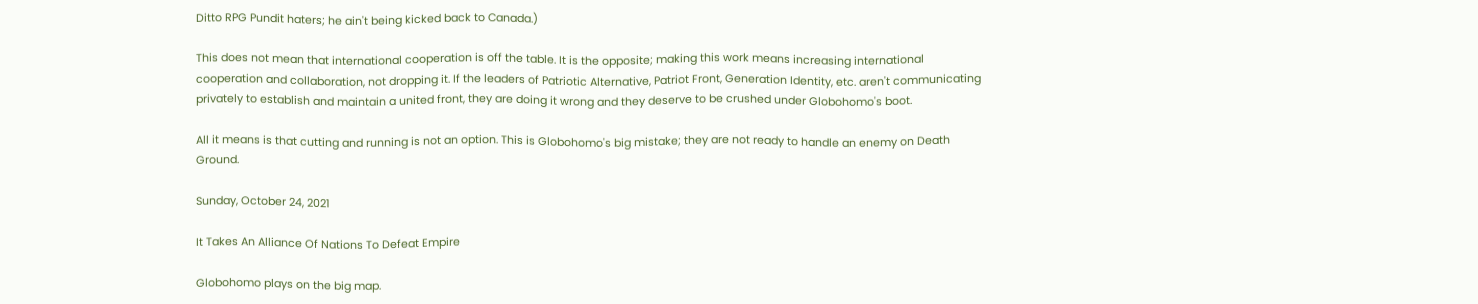Ditto RPG Pundit haters; he ain't being kicked back to Canada.)

This does not mean that international cooperation is off the table. It is the opposite; making this work means increasing international cooperation and collaboration, not dropping it. If the leaders of Patriotic Alternative, Patriot Front, Generation Identity, etc. aren't communicating privately to establish and maintain a united front, they are doing it wrong and they deserve to be crushed under Globohomo's boot.

All it means is that cutting and running is not an option. This is Globohomo's big mistake; they are not ready to handle an enemy on Death Ground.

Sunday, October 24, 2021

It Takes An Alliance Of Nations To Defeat Empire

Globohomo plays on the big map.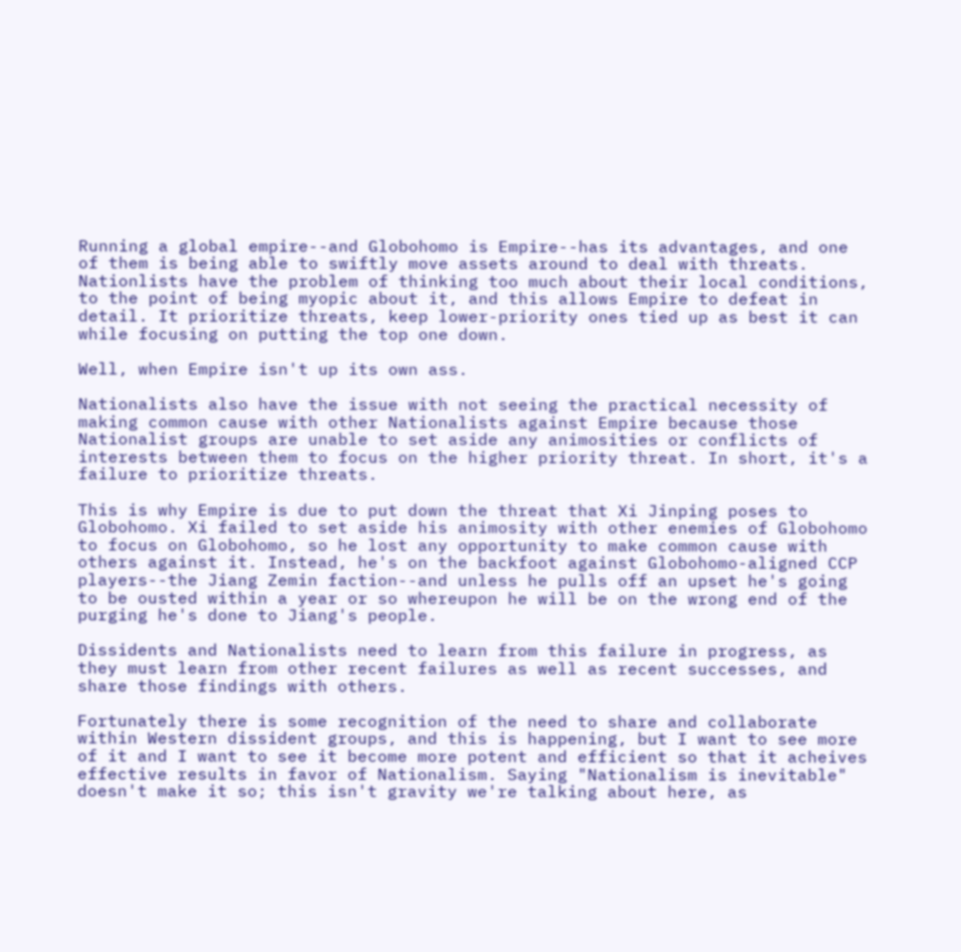Running a global empire--and Globohomo is Empire--has its advantages, and one of them is being able to swiftly move assets around to deal with threats. Nationlists have the problem of thinking too much about their local conditions, to the point of being myopic about it, and this allows Empire to defeat in detail. It prioritize threats, keep lower-priority ones tied up as best it can while focusing on putting the top one down.

Well, when Empire isn't up its own ass.

Nationalists also have the issue with not seeing the practical necessity of making common cause with other Nationalists against Empire because those Nationalist groups are unable to set aside any animosities or conflicts of interests between them to focus on the higher priority threat. In short, it's a failure to prioritize threats.

This is why Empire is due to put down the threat that Xi Jinping poses to Globohomo. Xi failed to set aside his animosity with other enemies of Globohomo to focus on Globohomo, so he lost any opportunity to make common cause with others against it. Instead, he's on the backfoot against Globohomo-aligned CCP players--the Jiang Zemin faction--and unless he pulls off an upset he's going to be ousted within a year or so whereupon he will be on the wrong end of the purging he's done to Jiang's people.

Dissidents and Nationalists need to learn from this failure in progress, as they must learn from other recent failures as well as recent successes, and share those findings with others.

Fortunately there is some recognition of the need to share and collaborate within Western dissident groups, and this is happening, but I want to see more of it and I want to see it become more potent and efficient so that it acheives effective results in favor of Nationalism. Saying "Nationalism is inevitable" doesn't make it so; this isn't gravity we're talking about here, as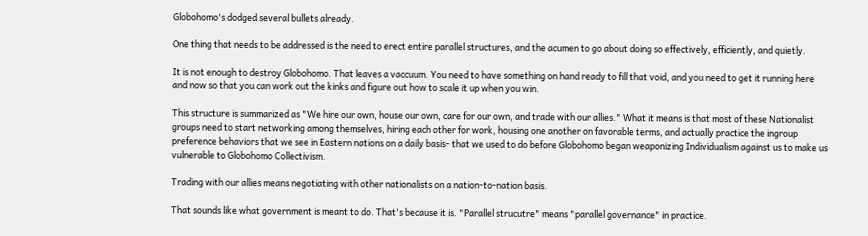Globohomo's dodged several bullets already.

One thing that needs to be addressed is the need to erect entire parallel structures, and the acumen to go about doing so effectively, efficiently, and quietly.

It is not enough to destroy Globohomo. That leaves a vaccuum. You need to have something on hand ready to fill that void, and you need to get it running here and now so that you can work out the kinks and figure out how to scale it up when you win.

This structure is summarized as "We hire our own, house our own, care for our own, and trade with our allies." What it means is that most of these Nationalist groups need to start networking among themselves, hiring each other for work, housing one another on favorable terms, and actually practice the ingroup preference behaviors that we see in Eastern nations on a daily basis- that we used to do before Globohomo began weaponizing Individualism against us to make us vulnerable to Globohomo Collectivism.

Trading with our allies means negotiating with other nationalists on a nation-to-nation basis.

That sounds like what government is meant to do. That's because it is. "Parallel strucutre" means "parallel governance" in practice.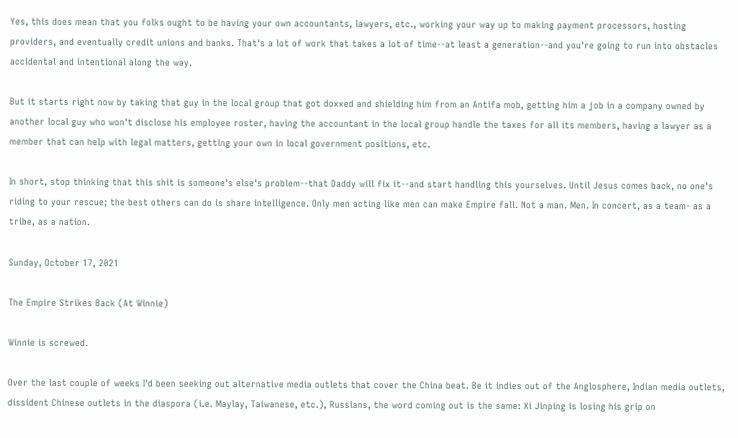Yes, this does mean that you folks ought to be having your own accountants, lawyers, etc., working your way up to making payment processors, hosting providers, and eventually credit unions and banks. That's a lot of work that takes a lot of time--at least a generation--and you're going to run into obstacles accidental and intentional along the way.

But it starts right now by taking that guy in the local group that got doxxed and shielding him from an Antifa mob, getting him a job in a company owned by another local guy who won't disclose his employee roster, having the accountant in the local group handle the taxes for all its members, having a lawyer as a member that can help with legal matters, getting your own in local government positions, etc.

In short, stop thinking that this shit is someone's else's problem--that Daddy will fix it--and start handling this yourselves. Until Jesus comes back, no one's riding to your rescue; the best others can do is share intelligence. Only men acting like men can make Empire fall. Not a man. Men. In concert, as a team- as a tribe, as a nation.

Sunday, October 17, 2021

The Empire Strikes Back (At Winnie)

Winnie is screwed.

Over the last couple of weeks I'd been seeking out alternative media outlets that cover the China beat. Be it indies out of the Anglosphere, Indian media outlets, dissident Chinese outlets in the diaspora (i.e. Maylay, Taiwanese, etc.), Russians, the word coming out is the same: Xi Jinping is losing his grip on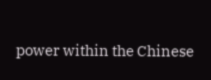power within the Chinese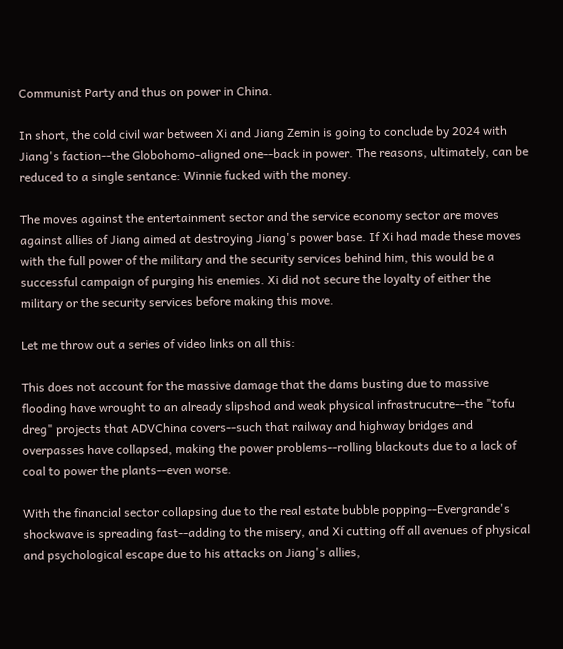Communist Party and thus on power in China.

In short, the cold civil war between Xi and Jiang Zemin is going to conclude by 2024 with Jiang's faction--the Globohomo-aligned one--back in power. The reasons, ultimately, can be reduced to a single sentance: Winnie fucked with the money.

The moves against the entertainment sector and the service economy sector are moves against allies of Jiang aimed at destroying Jiang's power base. If Xi had made these moves with the full power of the military and the security services behind him, this would be a successful campaign of purging his enemies. Xi did not secure the loyalty of either the military or the security services before making this move.

Let me throw out a series of video links on all this:

This does not account for the massive damage that the dams busting due to massive flooding have wrought to an already slipshod and weak physical infrastrucutre--the "tofu dreg" projects that ADVChina covers--such that railway and highway bridges and overpasses have collapsed, making the power problems--rolling blackouts due to a lack of coal to power the plants--even worse.

With the financial sector collapsing due to the real estate bubble popping--Evergrande's shockwave is spreading fast--adding to the misery, and Xi cutting off all avenues of physical and psychological escape due to his attacks on Jiang's allies,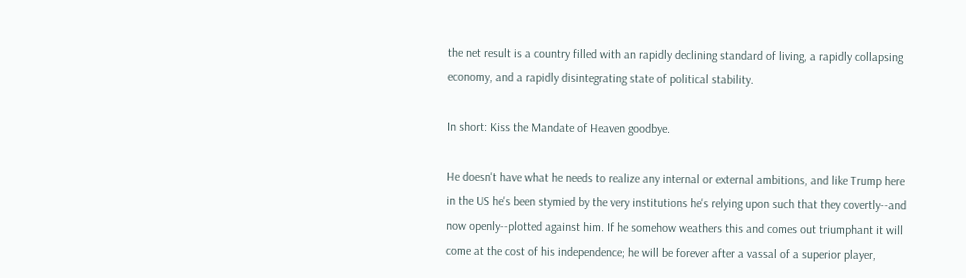the net result is a country filled with an rapidly declining standard of living, a rapidly collapsing economy, and a rapidly disintegrating state of political stability.

In short: Kiss the Mandate of Heaven goodbye.

He doesn't have what he needs to realize any internal or external ambitions, and like Trump here in the US he's been stymied by the very institutions he's relying upon such that they covertly--and now openly--plotted against him. If he somehow weathers this and comes out triumphant it will come at the cost of his independence; he will be forever after a vassal of a superior player,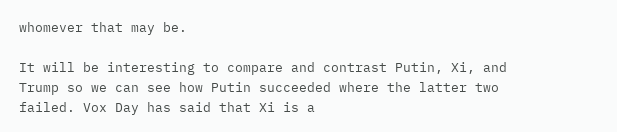whomever that may be.

It will be interesting to compare and contrast Putin, Xi, and Trump so we can see how Putin succeeded where the latter two failed. Vox Day has said that Xi is a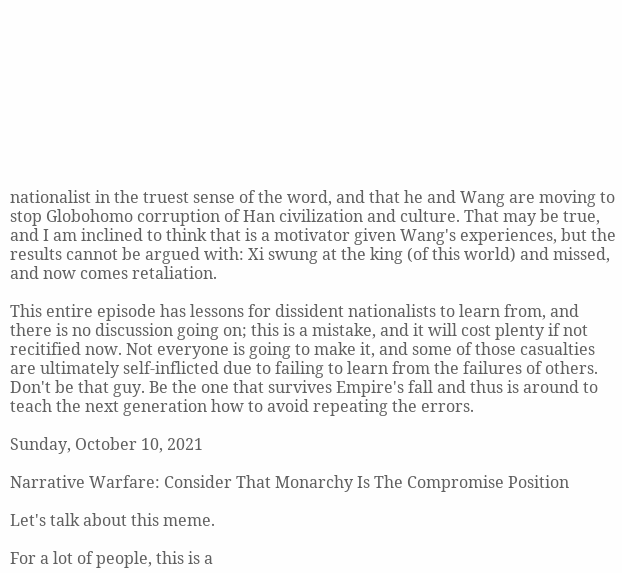nationalist in the truest sense of the word, and that he and Wang are moving to stop Globohomo corruption of Han civilization and culture. That may be true, and I am inclined to think that is a motivator given Wang's experiences, but the results cannot be argued with: Xi swung at the king (of this world) and missed, and now comes retaliation.

This entire episode has lessons for dissident nationalists to learn from, and there is no discussion going on; this is a mistake, and it will cost plenty if not recitified now. Not everyone is going to make it, and some of those casualties are ultimately self-inflicted due to failing to learn from the failures of others. Don't be that guy. Be the one that survives Empire's fall and thus is around to teach the next generation how to avoid repeating the errors.

Sunday, October 10, 2021

Narrative Warfare: Consider That Monarchy Is The Compromise Position

Let's talk about this meme.

For a lot of people, this is a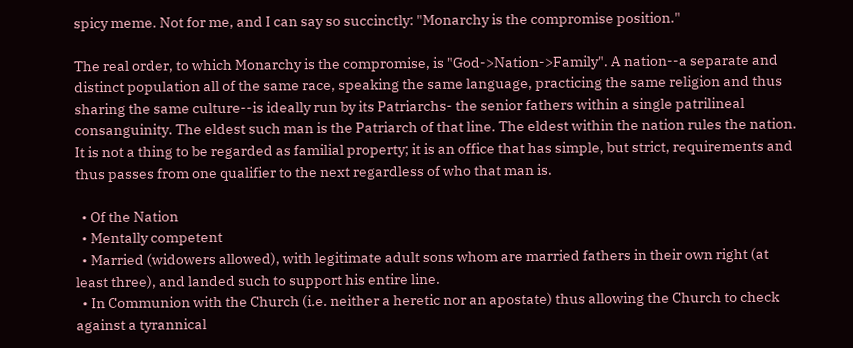spicy meme. Not for me, and I can say so succinctly: "Monarchy is the compromise position."

The real order, to which Monarchy is the compromise, is "God->Nation->Family". A nation--a separate and distinct population all of the same race, speaking the same language, practicing the same religion and thus sharing the same culture--is ideally run by its Patriarchs- the senior fathers within a single patrilineal consanguinity. The eldest such man is the Patriarch of that line. The eldest within the nation rules the nation. It is not a thing to be regarded as familial property; it is an office that has simple, but strict, requirements and thus passes from one qualifier to the next regardless of who that man is.

  • Of the Nation
  • Mentally competent
  • Married (widowers allowed), with legitimate adult sons whom are married fathers in their own right (at least three), and landed such to support his entire line.
  • In Communion with the Church (i.e. neither a heretic nor an apostate) thus allowing the Church to check against a tyrannical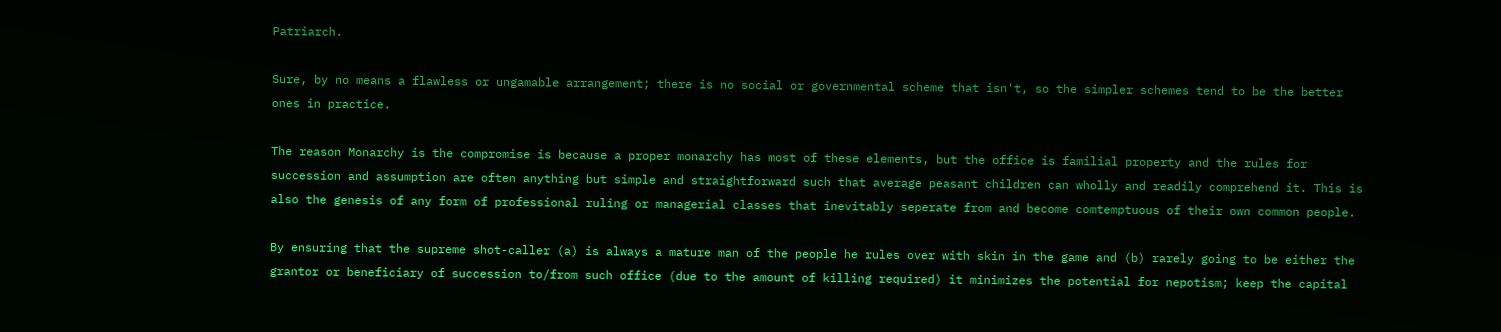Patriarch.

Sure, by no means a flawless or ungamable arrangement; there is no social or governmental scheme that isn't, so the simpler schemes tend to be the better ones in practice.

The reason Monarchy is the compromise is because a proper monarchy has most of these elements, but the office is familial property and the rules for succession and assumption are often anything but simple and straightforward such that average peasant children can wholly and readily comprehend it. This is also the genesis of any form of professional ruling or managerial classes that inevitably seperate from and become comtemptuous of their own common people.

By ensuring that the supreme shot-caller (a) is always a mature man of the people he rules over with skin in the game and (b) rarely going to be either the grantor or beneficiary of succession to/from such office (due to the amount of killing required) it minimizes the potential for nepotism; keep the capital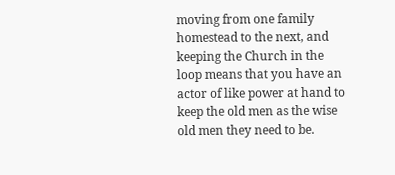moving from one family homestead to the next, and keeping the Church in the loop means that you have an actor of like power at hand to keep the old men as the wise old men they need to be.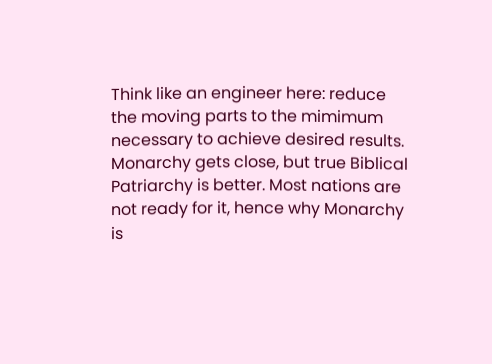Think like an engineer here: reduce the moving parts to the mimimum necessary to achieve desired results. Monarchy gets close, but true Biblical Patriarchy is better. Most nations are not ready for it, hence why Monarchy is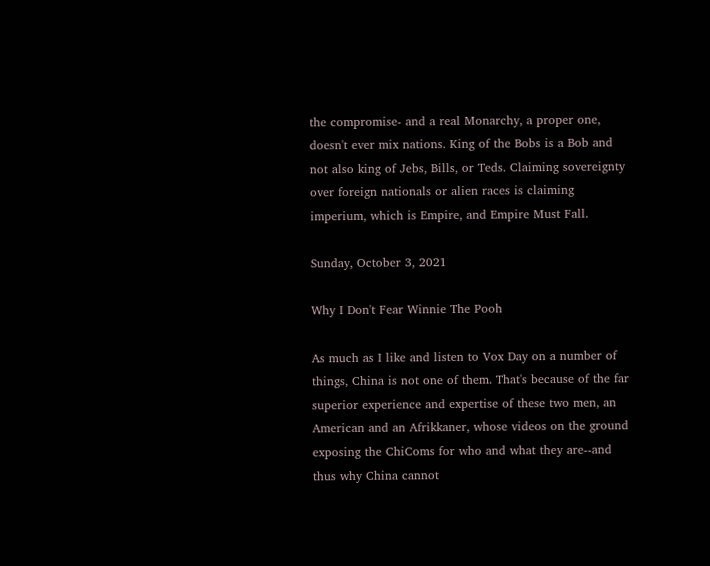the compromise- and a real Monarchy, a proper one, doesn't ever mix nations. King of the Bobs is a Bob and not also king of Jebs, Bills, or Teds. Claiming sovereignty over foreign nationals or alien races is claiming imperium, which is Empire, and Empire Must Fall.

Sunday, October 3, 2021

Why I Don't Fear Winnie The Pooh

As much as I like and listen to Vox Day on a number of things, China is not one of them. That's because of the far superior experience and expertise of these two men, an American and an Afrikkaner, whose videos on the ground exposing the ChiComs for who and what they are--and thus why China cannot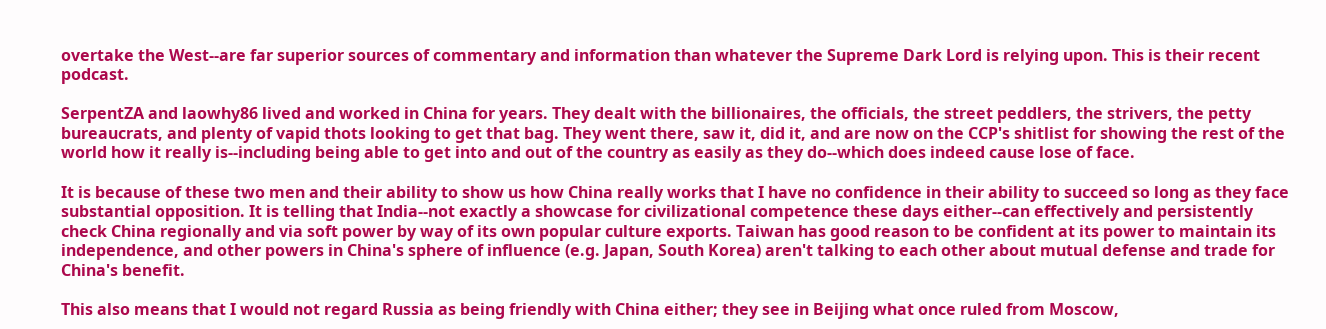overtake the West--are far superior sources of commentary and information than whatever the Supreme Dark Lord is relying upon. This is their recent podcast.

SerpentZA and laowhy86 lived and worked in China for years. They dealt with the billionaires, the officials, the street peddlers, the strivers, the petty bureaucrats, and plenty of vapid thots looking to get that bag. They went there, saw it, did it, and are now on the CCP's shitlist for showing the rest of the world how it really is--including being able to get into and out of the country as easily as they do--which does indeed cause lose of face.

It is because of these two men and their ability to show us how China really works that I have no confidence in their ability to succeed so long as they face substantial opposition. It is telling that India--not exactly a showcase for civilizational competence these days either--can effectively and persistently check China regionally and via soft power by way of its own popular culture exports. Taiwan has good reason to be confident at its power to maintain its independence, and other powers in China's sphere of influence (e.g. Japan, South Korea) aren't talking to each other about mutual defense and trade for China's benefit.

This also means that I would not regard Russia as being friendly with China either; they see in Beijing what once ruled from Moscow,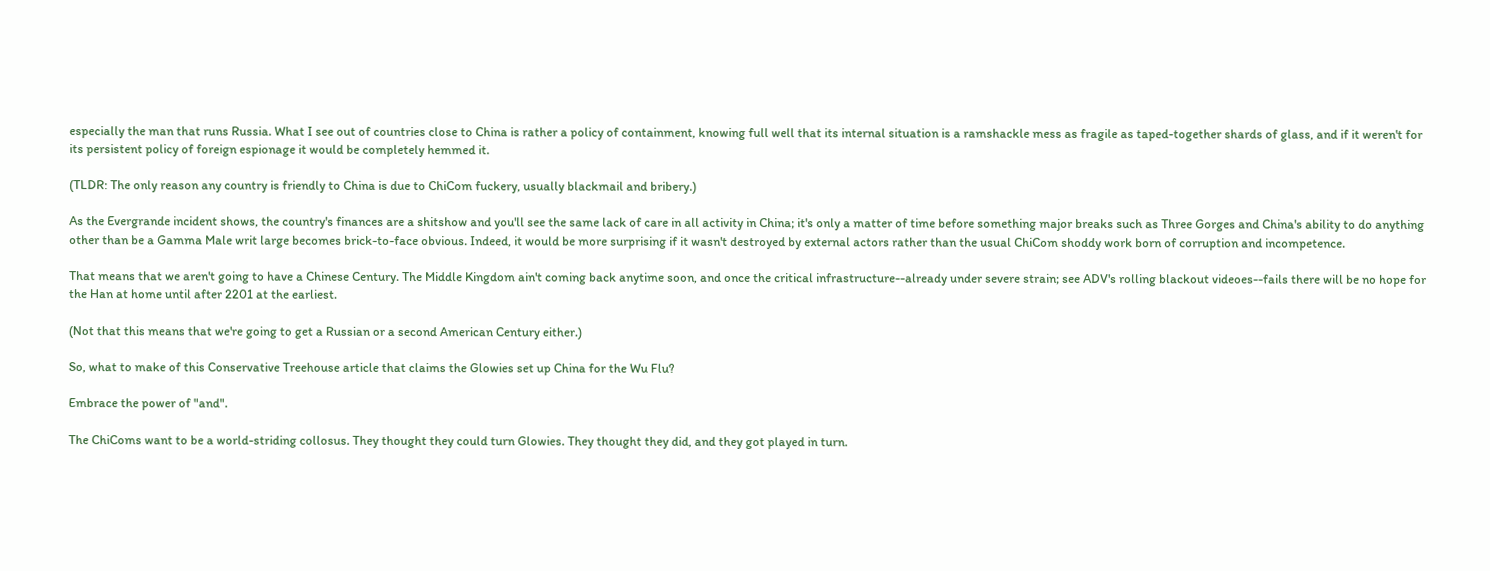especially the man that runs Russia. What I see out of countries close to China is rather a policy of containment, knowing full well that its internal situation is a ramshackle mess as fragile as taped-together shards of glass, and if it weren't for its persistent policy of foreign espionage it would be completely hemmed it.

(TLDR: The only reason any country is friendly to China is due to ChiCom fuckery, usually blackmail and bribery.)

As the Evergrande incident shows, the country's finances are a shitshow and you'll see the same lack of care in all activity in China; it's only a matter of time before something major breaks such as Three Gorges and China's ability to do anything other than be a Gamma Male writ large becomes brick-to-face obvious. Indeed, it would be more surprising if it wasn't destroyed by external actors rather than the usual ChiCom shoddy work born of corruption and incompetence.

That means that we aren't going to have a Chinese Century. The Middle Kingdom ain't coming back anytime soon, and once the critical infrastructure--already under severe strain; see ADV's rolling blackout videoes--fails there will be no hope for the Han at home until after 2201 at the earliest.

(Not that this means that we're going to get a Russian or a second American Century either.)

So, what to make of this Conservative Treehouse article that claims the Glowies set up China for the Wu Flu?

Embrace the power of "and".

The ChiComs want to be a world-striding collosus. They thought they could turn Glowies. They thought they did, and they got played in turn.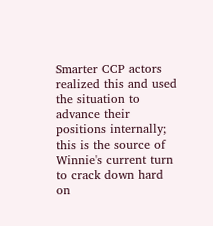Smarter CCP actors realized this and used the situation to advance their positions internally; this is the source of Winnie's current turn to crack down hard on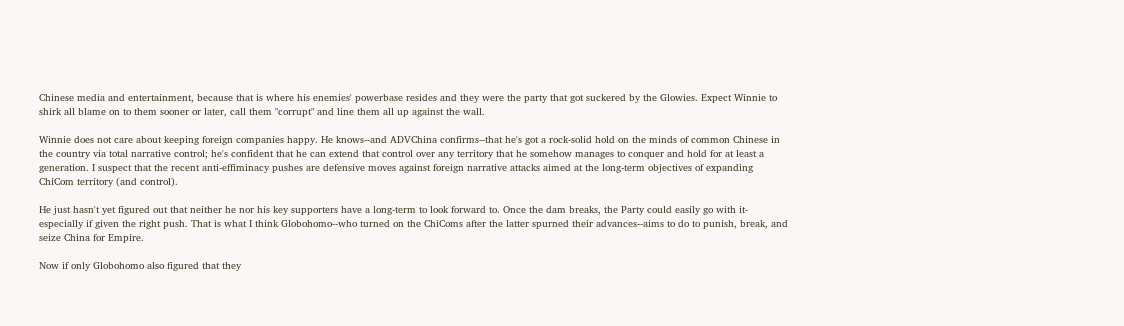Chinese media and entertainment, because that is where his enemies' powerbase resides and they were the party that got suckered by the Glowies. Expect Winnie to shirk all blame on to them sooner or later, call them "corrupt" and line them all up against the wall.

Winnie does not care about keeping foreign companies happy. He knows--and ADVChina confirms--that he's got a rock-solid hold on the minds of common Chinese in the country via total narrative control; he's confident that he can extend that control over any territory that he somehow manages to conquer and hold for at least a generation. I suspect that the recent anti-effiminacy pushes are defensive moves against foreign narrative attacks aimed at the long-term objectives of expanding ChiCom territory (and control).

He just hasn't yet figured out that neither he nor his key supporters have a long-term to look forward to. Once the dam breaks, the Party could easily go with it- especially if given the right push. That is what I think Globohomo--who turned on the ChiComs after the latter spurned their advances--aims to do to punish, break, and seize China for Empire.

Now if only Globohomo also figured that they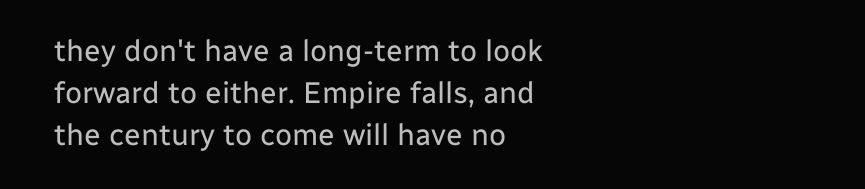they don't have a long-term to look forward to either. Empire falls, and the century to come will have no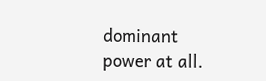dominant power at all.